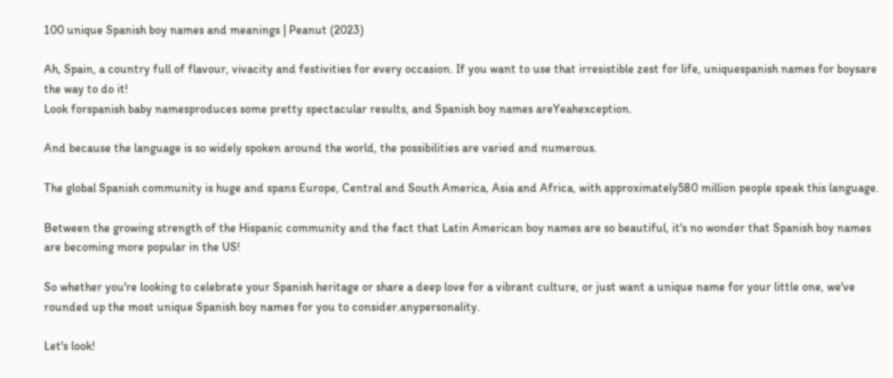100 unique Spanish boy names and meanings | Peanut (2023)

Ah, Spain, a country full of flavour, vivacity and festivities for every occasion. If you want to use that irresistible zest for life, uniquespanish names for boysare the way to do it!
Look forspanish baby namesproduces some pretty spectacular results, and Spanish boy names areYeahexception.

And because the language is so widely spoken around the world, the possibilities are varied and numerous.

The global Spanish community is huge and spans Europe, Central and South America, Asia and Africa, with approximately580 million people speak this language.

Between the growing strength of the Hispanic community and the fact that Latin American boy names are so beautiful, it's no wonder that Spanish boy names are becoming more popular in the US!

So whether you're looking to celebrate your Spanish heritage or share a deep love for a vibrant culture, or just want a unique name for your little one, we've rounded up the most unique Spanish boy names for you to consider.anypersonality.

Let's look!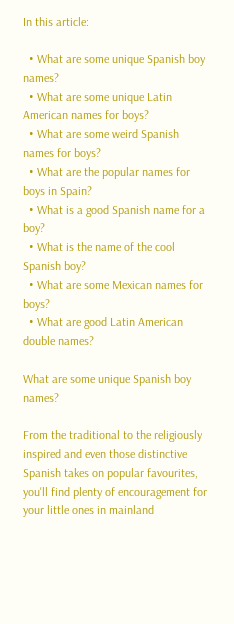In this article:

  • What are some unique Spanish boy names?
  • What are some unique Latin American names for boys?
  • What are some weird Spanish names for boys?
  • What are the popular names for boys in Spain?
  • What is a good Spanish name for a boy?
  • What is the name of the cool Spanish boy?
  • What are some Mexican names for boys?
  • What are good Latin American double names?

What are some unique Spanish boy names?

From the traditional to the religiously inspired and even those distinctive Spanish takes on popular favourites, you'll find plenty of encouragement for your little ones in mainland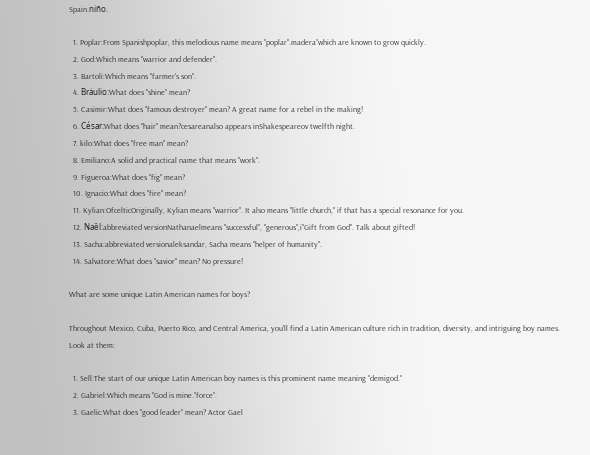Spain.niño.

  1. Poplar:From Spanishpoplar, this melodious name means "poplar".madera”which are known to grow quickly.
  2. God:Which means "warrior and defender".
  3. Bartoli:Which means "farmer's son".
  4. Brȧulio:What does "shine" mean?
  5. Casimir:What does "famous destroyer" mean? A great name for a rebel in the making!
  6. César:What does "hair" mean?cesareanalso appears inShakespeareov twelfth night.
  7. kilo:What does "free man" mean?
  8. Emiliano:A solid and practical name that means "work".
  9. Figueroa:What does "fig" mean?
  10. Ignacio:What does "fire" mean?
  11. Kylian:OfcelticOriginally, Kylian means "warrior". It also means "little church," if that has a special resonance for you.
  12. Naȅl:abbreviated versionNathanaelmeans "successful", "generous",i"Gift from God". Talk about gifted!
  13. Sacha:abbreviated versionaleksandar, Sacha means "helper of humanity".
  14. Salvatore:What does "savior" mean? No pressure!

What are some unique Latin American names for boys?

Throughout Mexico, Cuba, Puerto Rico, and Central America, you'll find a Latin American culture rich in tradition, diversity, and intriguing boy names. Look at them:

  1. Sell:The start of our unique Latin American boy names is this prominent name meaning "demigod."
  2. Gabriel:Which means "God is mine."force”.
  3. Gaelic:What does "good leader" mean? Actor Gael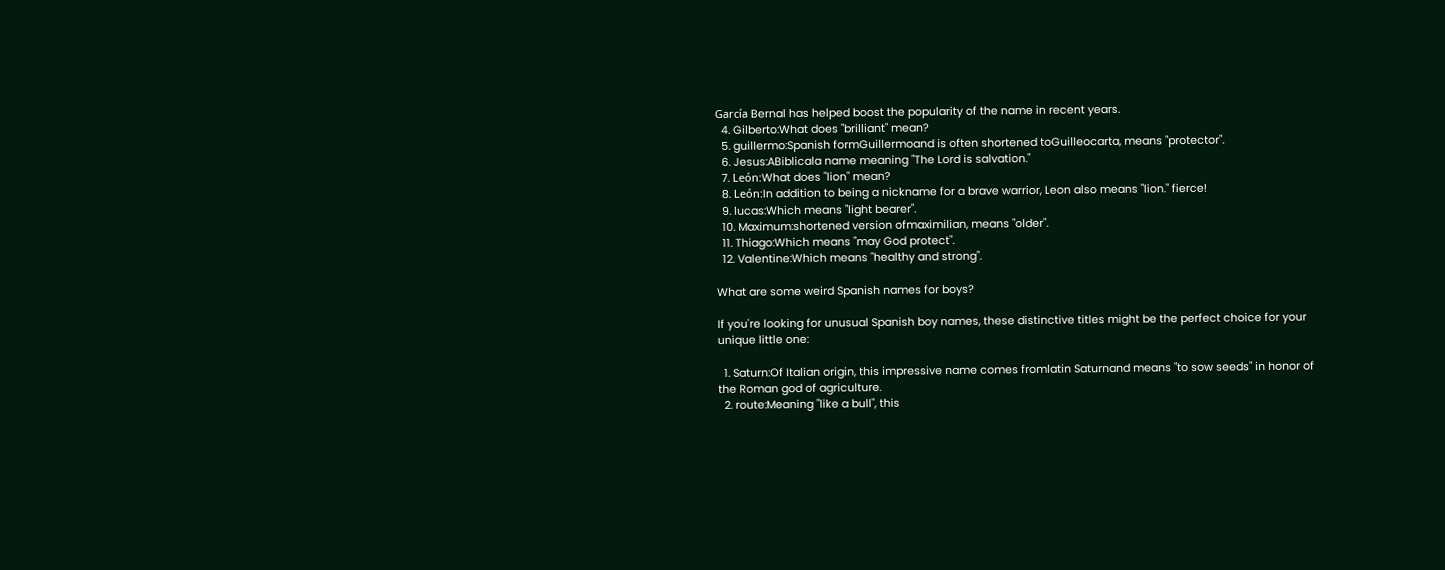García Bernal has helped boost the popularity of the name in recent years.
  4. Gilberto:What does "brilliant" mean?
  5. guillermo:Spanish formGuillermoand is often shortened toGuilleocarta, means "protector".
  6. Jesus:ABiblicala name meaning "The Lord is salvation."
  7. León:What does "lion" mean?
  8. León:In addition to being a nickname for a brave warrior, Leon also means "lion." fierce!
  9. lucas:Which means "light bearer".
  10. Maximum:shortened version ofmaximilian, means "older".
  11. Thiago:Which means "may God protect".
  12. Valentine:Which means "healthy and strong".

What are some weird Spanish names for boys?

If you're looking for unusual Spanish boy names, these distinctive titles might be the perfect choice for your unique little one:

  1. Saturn:Of Italian origin, this impressive name comes fromlatin Saturnand means "to sow seeds" in honor of the Roman god of agriculture.
  2. route:Meaning "like a bull", this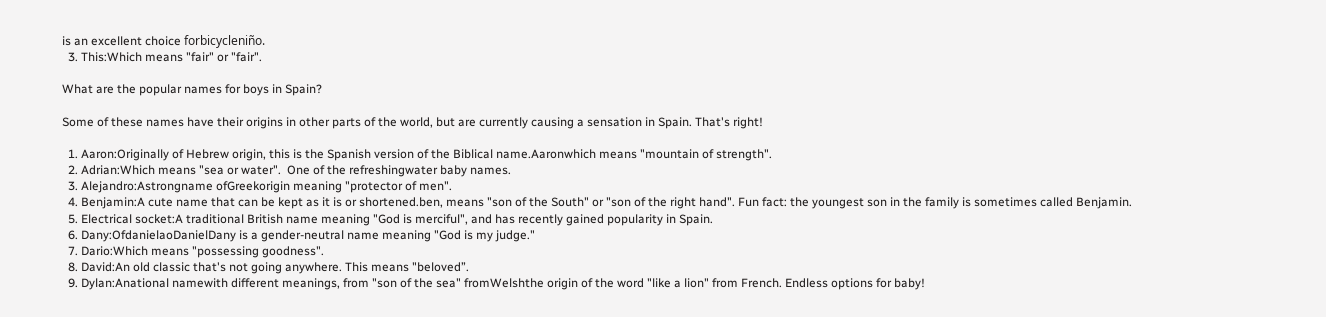is an excellent choice forbicycleniño.
  3. This:Which means "fair" or "fair".

What are the popular names for boys in Spain?

Some of these names have their origins in other parts of the world, but are currently causing a sensation in Spain. That's right!

  1. Aaron:Originally of Hebrew origin, this is the Spanish version of the Biblical name.Aaronwhich means "mountain of strength".
  2. Adrian:Which means "sea or water".  One of the refreshingwater baby names.
  3. Alejandro:Astrongname ofGreekorigin meaning "protector of men".
  4. Benjamin:A cute name that can be kept as it is or shortened.ben, means "son of the South" or "son of the right hand". Fun fact: the youngest son in the family is sometimes called Benjamin.
  5. Electrical socket:A traditional British name meaning "God is merciful", and has recently gained popularity in Spain.
  6. Dany:OfdanielaoDanielDany is a gender-neutral name meaning "God is my judge."
  7. Dario:Which means "possessing goodness".
  8. David:An old classic that's not going anywhere. This means "beloved”.
  9. Dylan:Anational namewith different meanings, from "son of the sea" fromWelshthe origin of the word "like a lion" from French. Endless options for baby!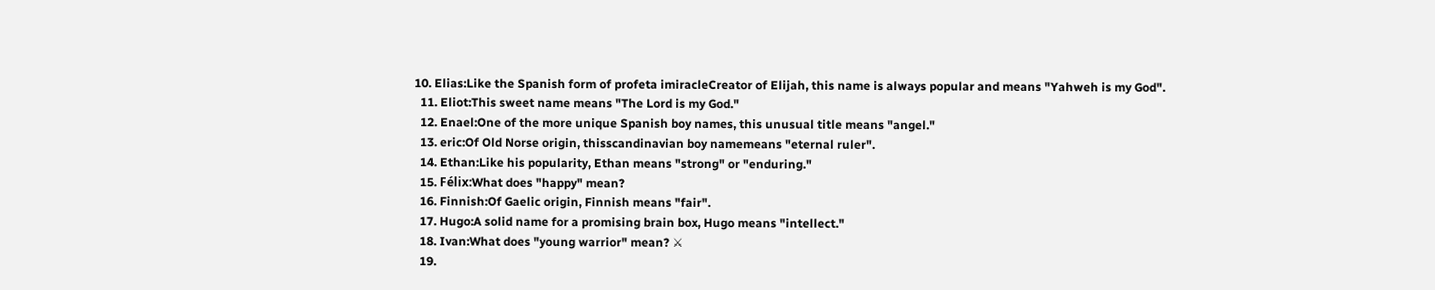10. Elias:Like the Spanish form of profeta imiracleCreator of Elijah, this name is always popular and means "Yahweh is my God".
  11. Eliot:This sweet name means "The Lord is my God."
  12. Enael:One of the more unique Spanish boy names, this unusual title means "angel."
  13. eric:Of Old Norse origin, thisscandinavian boy namemeans "eternal ruler".
  14. Ethan:Like his popularity, Ethan means "strong" or "enduring."
  15. Félix:What does "happy" mean?
  16. Finnish:Of Gaelic origin, Finnish means "fair".
  17. Hugo:A solid name for a promising brain box, Hugo means "intellect."
  18. Ivan:What does "young warrior" mean? ⚔
  19.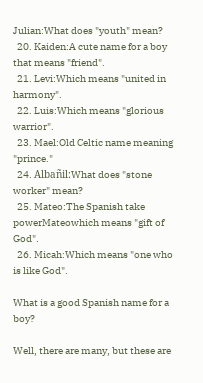Julian:What does "youth" mean?
  20. Kaiden:A cute name for a boy that means "friend".
  21. Levi:Which means "united in harmony".
  22. Luis:Which means "glorious warrior".
  23. Mael:Old Celtic name meaning "prince."
  24. Albañil:What does "stone worker" mean?
  25. Mateo:The Spanish take powerMateowhich means "gift of God".
  26. Micah:Which means "one who is like God".

What is a good Spanish name for a boy?

Well, there are many, but these are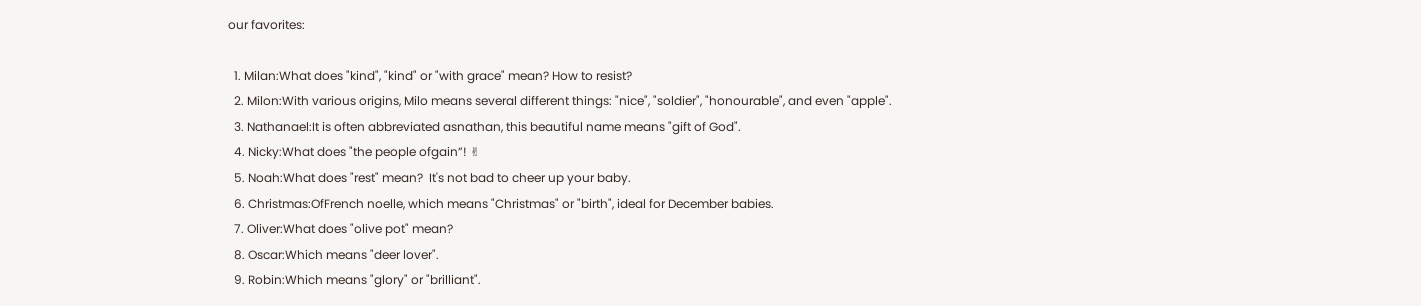our favorites:

  1. Milan:What does "kind", "kind" or "with grace" mean? How to resist?
  2. Milon:With various origins, Milo means several different things: "nice", "soldier", "honourable", and even "apple".
  3. Nathanael:It is often abbreviated asnathan, this beautiful name means "gift of God".
  4. Nicky:What does "the people ofgain”! ✌
  5. Noah:What does "rest" mean?  It's not bad to cheer up your baby.
  6. Christmas:OfFrench noelle, which means "Christmas" or "birth", ideal for December babies.
  7. Oliver:What does "olive pot" mean?
  8. Oscar:Which means "deer lover".
  9. Robin:Which means "glory" or "brilliant".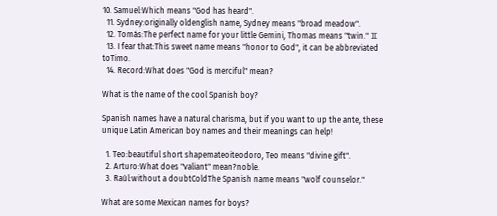10. Samuel:Which means "God has heard".
  11. Sydney:originally oldenglish name, Sydney means "broad meadow".
  12. Tomás:The perfect name for your little Gemini, Thomas means "twin." ♊
  13. I fear that:This sweet name means "honor to God", it can be abbreviated toTimo.
  14. Record:What does "God is merciful" mean?

What is the name of the cool Spanish boy?

Spanish names have a natural charisma, but if you want to up the ante, these unique Latin American boy names and their meanings can help!

  1. Teo:beautiful short shapemateoiteodoro, Teo means "divine gift".
  2. Arturo:What does "valiant" mean?noble.
  3. Raúl:without a doubtColdThe Spanish name means "wolf counselor."

What are some Mexican names for boys?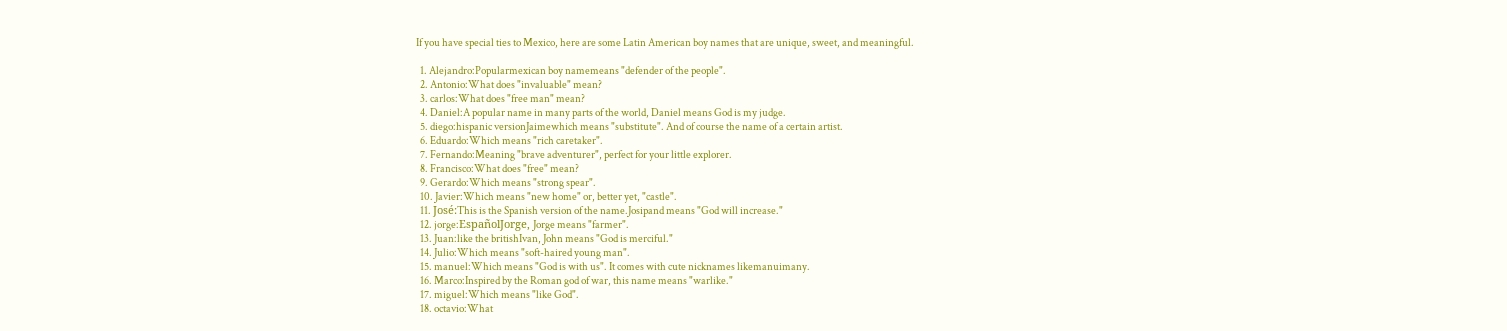If you have special ties to Mexico, here are some Latin American boy names that are unique, sweet, and meaningful.

  1. Alejandro:Popularmexican boy namemeans "defender of the people".
  2. Antonio:What does "invaluable" mean?
  3. carlos:What does "free man" mean?
  4. Daniel:A popular name in many parts of the world, Daniel means God is my judge.
  5. diego:hispanic versionJaimewhich means "substitute". And of course the name of a certain artist.
  6. Eduardo:Which means "rich caretaker".
  7. Fernando:Meaning "brave adventurer", perfect for your little explorer.
  8. Francisco:What does "free" mean?
  9. Gerardo:Which means "strong spear".
  10. Javier:Which means "new home" or, better yet, "castle".
  11. José:This is the Spanish version of the name.Josipand means "God will increase."
  12. jorge:EspañolJorge, Jorge means "farmer".
  13. Juan:like the britishIvan, John means "God is merciful."
  14. Julio:Which means "soft-haired young man".
  15. manuel:Which means "God is with us". It comes with cute nicknames likemanuimany.
  16. Marco:Inspired by the Roman god of war, this name means "warlike."
  17. miguel:Which means "like God".
  18. octavio:What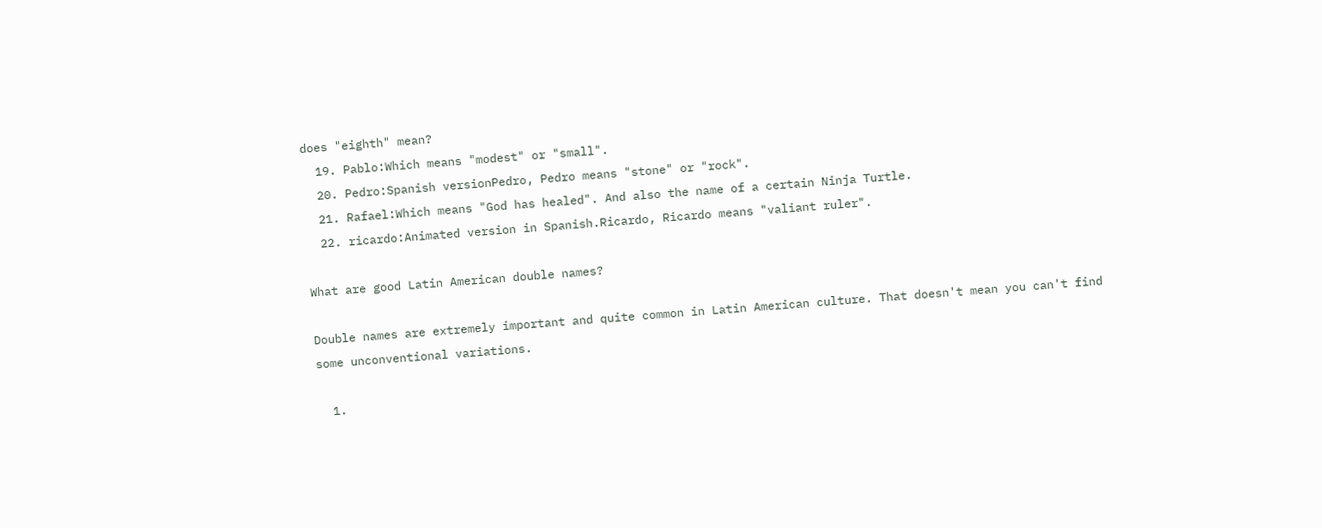does "eighth" mean?
  19. Pablo:Which means "modest" or "small".
  20. Pedro:Spanish versionPedro, Pedro means "stone" or "rock".
  21. Rafael:Which means "God has healed". And also the name of a certain Ninja Turtle.
  22. ricardo:Animated version in Spanish.Ricardo, Ricardo means "valiant ruler".

What are good Latin American double names?

Double names are extremely important and quite common in Latin American culture. That doesn't mean you can't find some unconventional variations.

  1.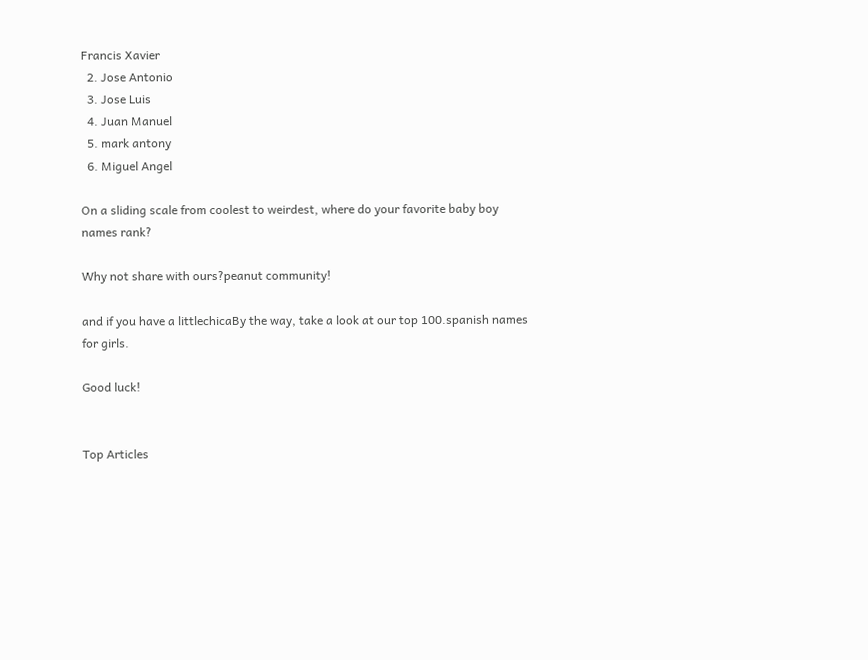Francis Xavier
  2. Jose Antonio
  3. Jose Luis
  4. Juan Manuel
  5. mark antony
  6. Miguel Angel

On a sliding scale from coolest to weirdest, where do your favorite baby boy names rank?

Why not share with ours?peanut community!

and if you have a littlechicaBy the way, take a look at our top 100.spanish names for girls.

Good luck!


Top Articles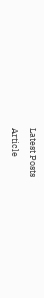Latest Posts
Article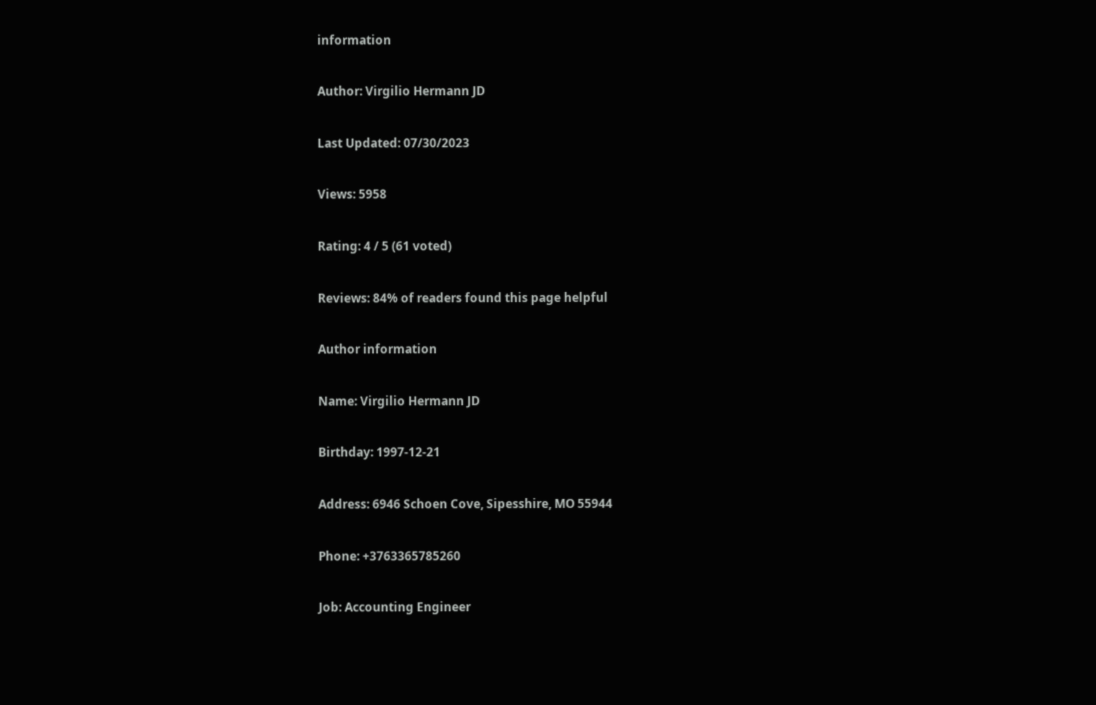information

Author: Virgilio Hermann JD

Last Updated: 07/30/2023

Views: 5958

Rating: 4 / 5 (61 voted)

Reviews: 84% of readers found this page helpful

Author information

Name: Virgilio Hermann JD

Birthday: 1997-12-21

Address: 6946 Schoen Cove, Sipesshire, MO 55944

Phone: +3763365785260

Job: Accounting Engineer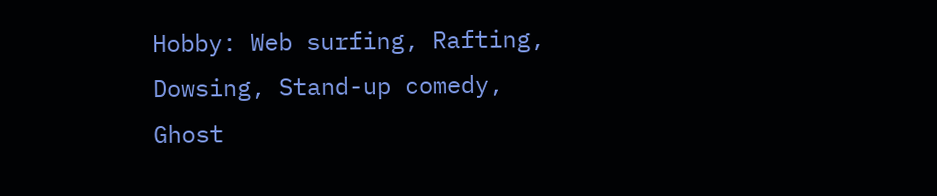Hobby: Web surfing, Rafting, Dowsing, Stand-up comedy, Ghost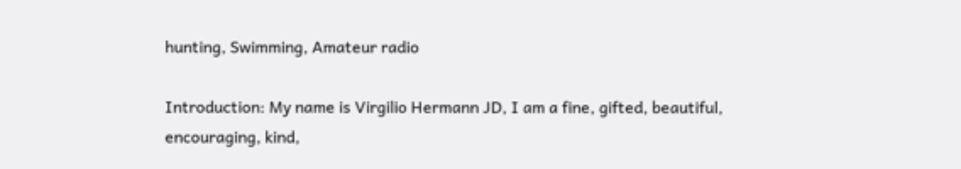hunting, Swimming, Amateur radio

Introduction: My name is Virgilio Hermann JD, I am a fine, gifted, beautiful, encouraging, kind,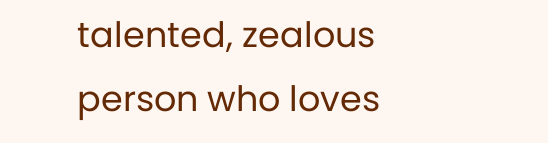talented, zealous person who loves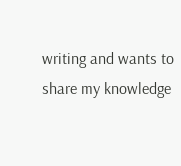writing and wants to share my knowledge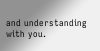and understanding with you.